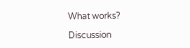What works?

Discussion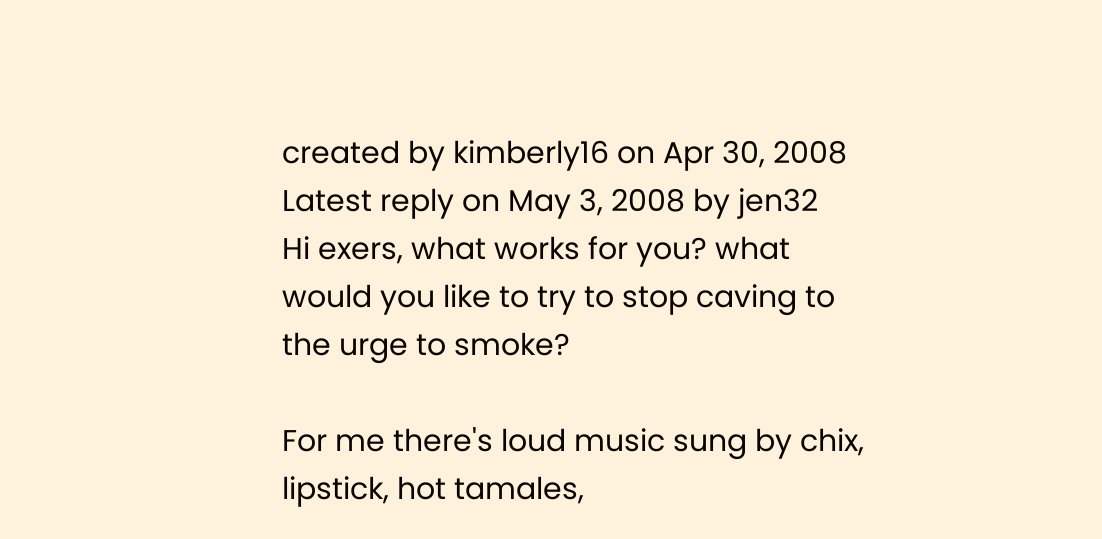created by kimberly16 on Apr 30, 2008
Latest reply on May 3, 2008 by jen32
Hi exers, what works for you? what would you like to try to stop caving to the urge to smoke?

For me there's loud music sung by chix, lipstick, hot tamales,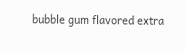bubble gum flavored extra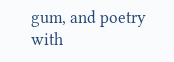gum, and poetry with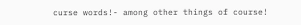curse words!- among other things of course!